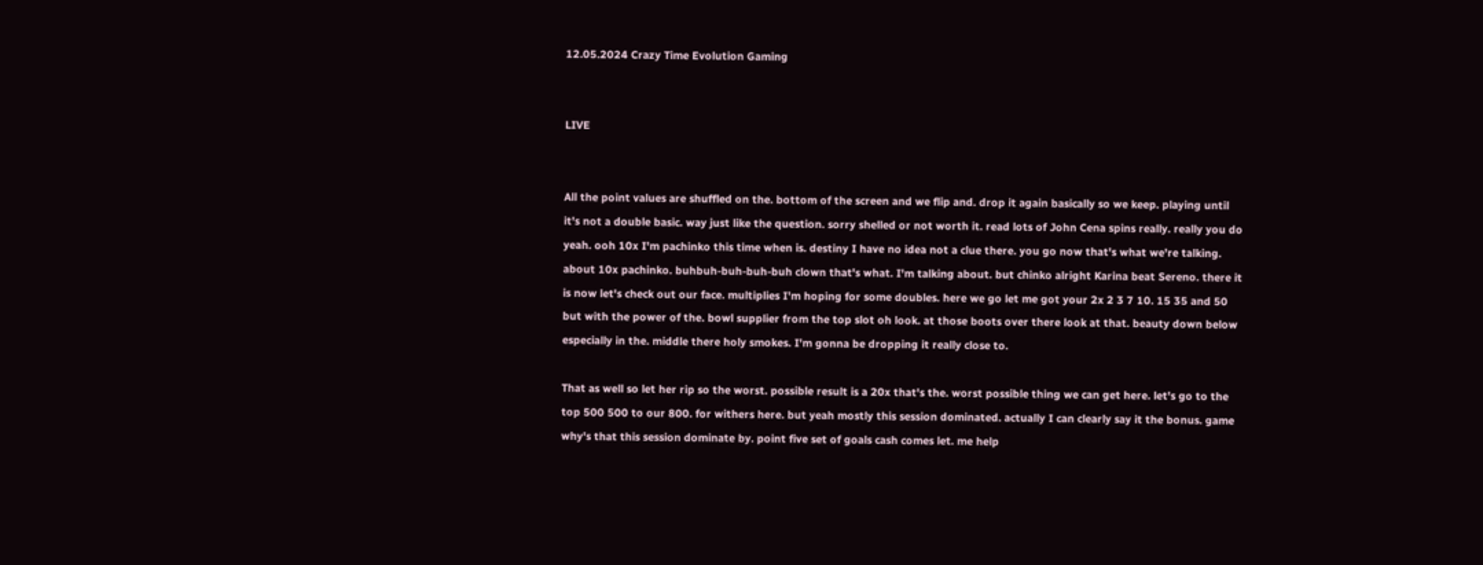12.05.2024 Crazy Time Evolution Gaming


LIVE


All the point values are shuffled on the. bottom of the screen and we flip and. drop it again basically so we keep. playing until it's not a double basic. way just like the question. sorry shelled or not worth it. read lots of John Cena spins really. really you do yeah. ooh 10x I'm pachinko this time when is. destiny I have no idea not a clue there. you go now that's what we're talking. about 10x pachinko. buhbuh-buh-buh-buh clown that's what. I'm talking about. but chinko alright Karina beat Sereno. there it is now let's check out our face. multiplies I'm hoping for some doubles. here we go let me got your 2x 2 3 7 10. 15 35 and 50 but with the power of the. bowl supplier from the top slot oh look. at those boots over there look at that. beauty down below especially in the. middle there holy smokes. I'm gonna be dropping it really close to.

That as well so let her rip so the worst. possible result is a 20x that's the. worst possible thing we can get here. let's go to the top 500 500 to our 800. for withers here. but yeah mostly this session dominated. actually I can clearly say it the bonus. game why's that this session dominate by. point five set of goals cash comes let. me help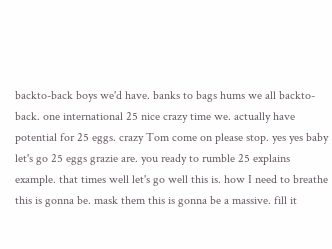backto-back boys we'd have. banks to bags hums we all backto-back. one international 25 nice crazy time we. actually have potential for 25 eggs. crazy Tom come on please stop. yes yes baby let's go 25 eggs grazie are. you ready to rumble 25 explains example. that times well let's go well this is. how I need to breathe this is gonna be. mask them this is gonna be a massive. fill it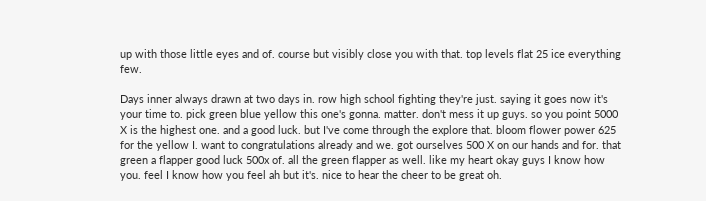up with those little eyes and of. course but visibly close you with that. top levels flat 25 ice everything few.

Days inner always drawn at two days in. row high school fighting they're just. saying it goes now it's your time to. pick green blue yellow this one's gonna. matter. don't mess it up guys. so you point 5000 X is the highest one. and a good luck. but I've come through the explore that. bloom flower power 625 for the yellow I. want to congratulations already and we. got ourselves 500 X on our hands and for. that green a flapper good luck 500x of. all the green flapper as well. like my heart okay guys I know how you. feel I know how you feel ah but it's. nice to hear the cheer to be great oh.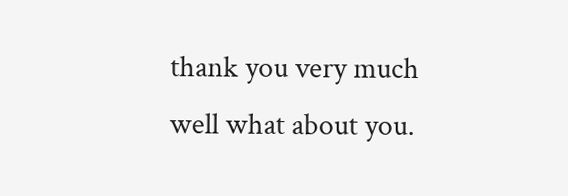thank you very much well what about you.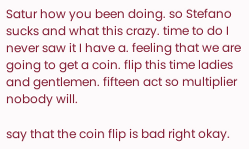Satur how you been doing. so Stefano sucks and what this crazy. time to do I never saw it I have a. feeling that we are going to get a coin. flip this time ladies and gentlemen. fifteen act so multiplier nobody will.

say that the coin flip is bad right okay.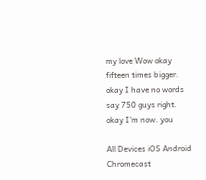my love Wow okay fifteen times bigger. okay I have no words say 750 guys right. okay I'm now. you

All Devices iOS Android Chromecast